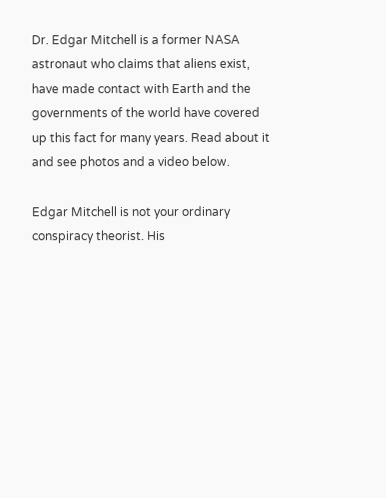Dr. Edgar Mitchell is a former NASA astronaut who claims that aliens exist, have made contact with Earth and the governments of the world have covered up this fact for many years. Read about it and see photos and a video below.

Edgar Mitchell is not your ordinary conspiracy theorist. His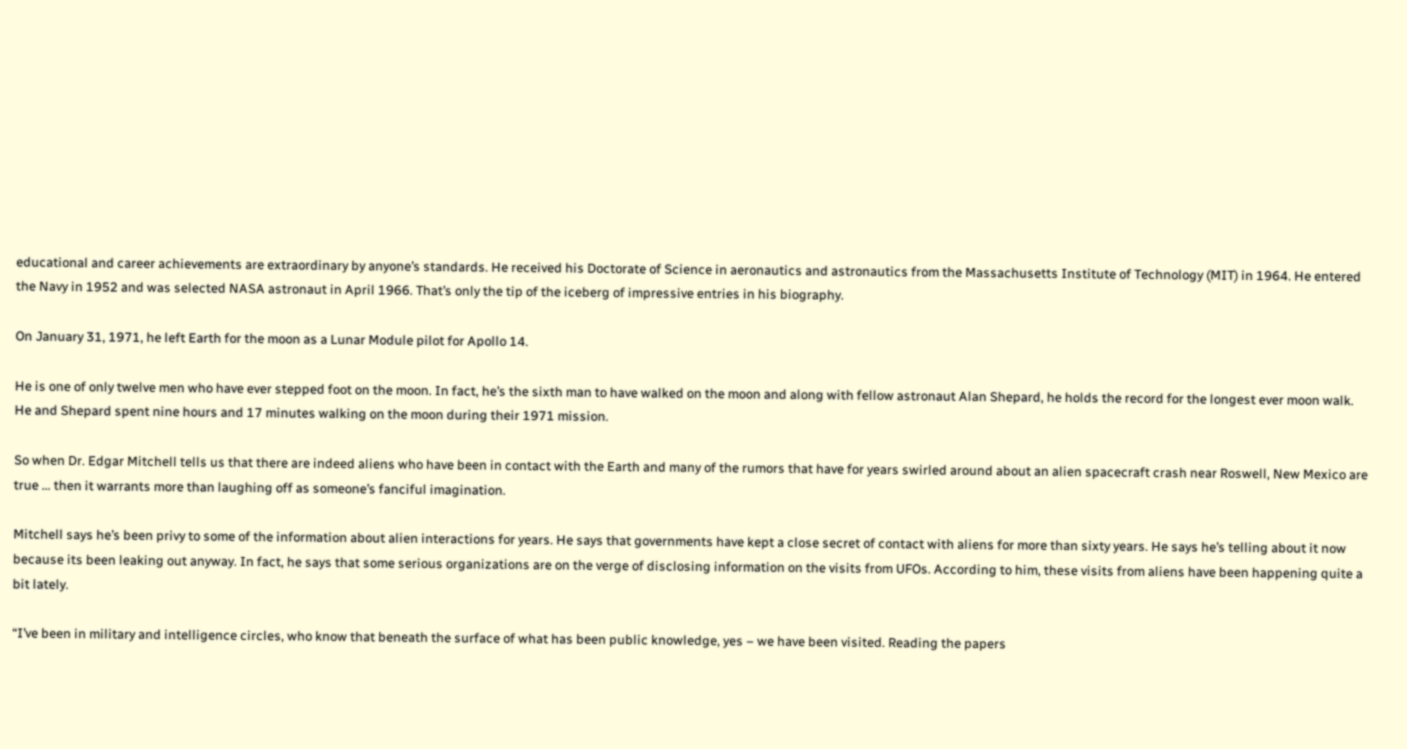educational and career achievements are extraordinary by anyone’s standards. He received his Doctorate of Science in aeronautics and astronautics from the Massachusetts Institute of Technology (MIT) in 1964. He entered the Navy in 1952 and was selected NASA astronaut in April 1966. That’s only the tip of the iceberg of impressive entries in his biography.

On January 31, 1971, he left Earth for the moon as a Lunar Module pilot for Apollo 14.

He is one of only twelve men who have ever stepped foot on the moon. In fact, he’s the sixth man to have walked on the moon and along with fellow astronaut Alan Shepard, he holds the record for the longest ever moon walk. He and Shepard spent nine hours and 17 minutes walking on the moon during their 1971 mission.

So when Dr. Edgar Mitchell tells us that there are indeed aliens who have been in contact with the Earth and many of the rumors that have for years swirled around about an alien spacecraft crash near Roswell, New Mexico are true … then it warrants more than laughing off as someone’s fanciful imagination.

Mitchell says he’s been privy to some of the information about alien interactions for years. He says that governments have kept a close secret of contact with aliens for more than sixty years. He says he’s telling about it now because its been leaking out anyway. In fact, he says that some serious organizations are on the verge of disclosing information on the visits from UFOs. According to him, these visits from aliens have been happening quite a bit lately.

“I’ve been in military and intelligence circles, who know that beneath the surface of what has been public knowledge, yes – we have been visited. Reading the papers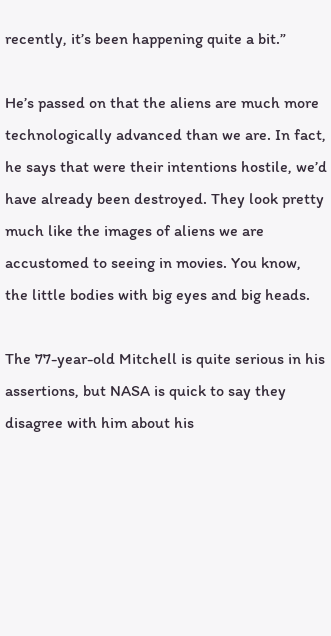recently, it’s been happening quite a bit.”

He’s passed on that the aliens are much more technologically advanced than we are. In fact, he says that were their intentions hostile, we’d have already been destroyed. They look pretty much like the images of aliens we are accustomed to seeing in movies. You know, the little bodies with big eyes and big heads.

The 77-year-old Mitchell is quite serious in his assertions, but NASA is quick to say they disagree with him about his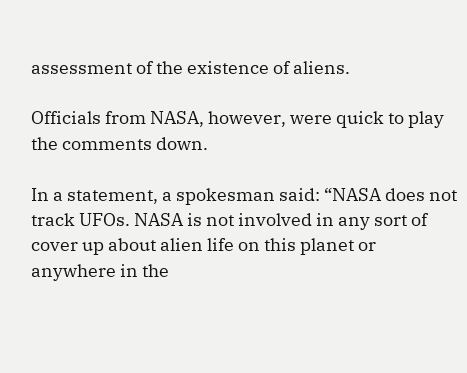assessment of the existence of aliens.

Officials from NASA, however, were quick to play the comments down.

In a statement, a spokesman said: “NASA does not track UFOs. NASA is not involved in any sort of cover up about alien life on this planet or anywhere in the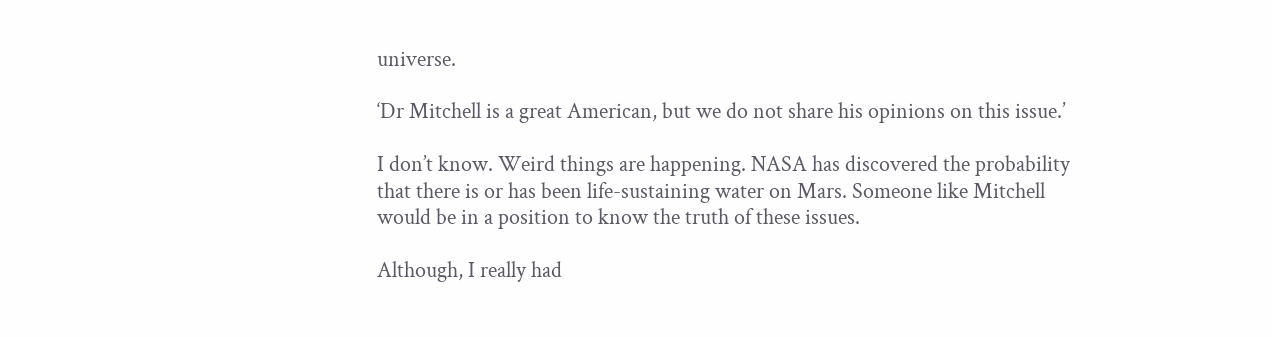universe.

‘Dr Mitchell is a great American, but we do not share his opinions on this issue.’

I don’t know. Weird things are happening. NASA has discovered the probability that there is or has been life-sustaining water on Mars. Someone like Mitchell would be in a position to know the truth of these issues.

Although, I really had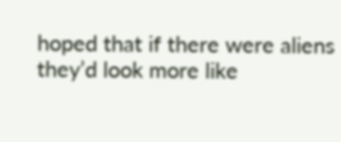hoped that if there were aliens they’d look more like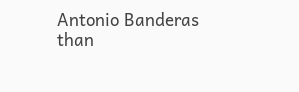Antonio Banderas than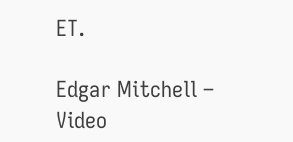ET.

Edgar Mitchell – Video